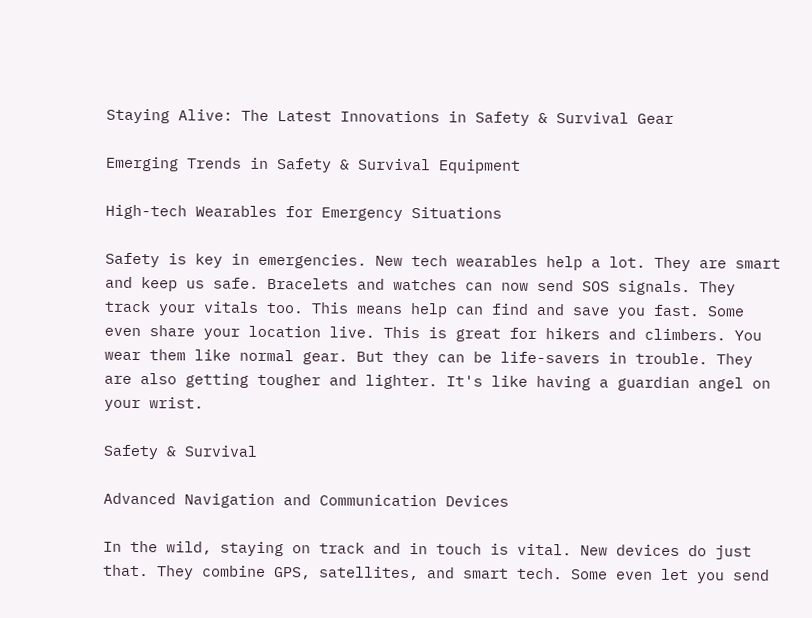Staying Alive: The Latest Innovations in Safety & Survival Gear

Emerging Trends in Safety & Survival Equipment

High-tech Wearables for Emergency Situations

Safety is key in emergencies. New tech wearables help a lot. They are smart and keep us safe. Bracelets and watches can now send SOS signals. They track your vitals too. This means help can find and save you fast. Some even share your location live. This is great for hikers and climbers. You wear them like normal gear. But they can be life-savers in trouble. They are also getting tougher and lighter. It's like having a guardian angel on your wrist.

Safety & Survival

Advanced Navigation and Communication Devices

In the wild, staying on track and in touch is vital. New devices do just that. They combine GPS, satellites, and smart tech. Some even let you send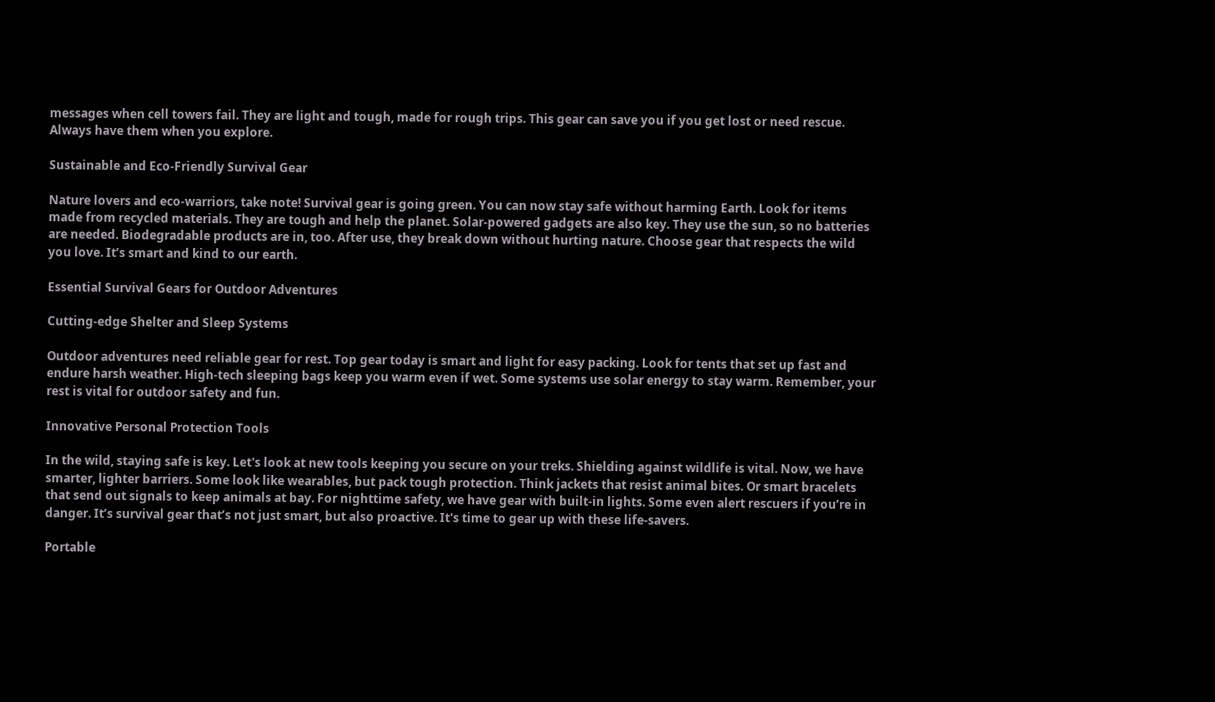messages when cell towers fail. They are light and tough, made for rough trips. This gear can save you if you get lost or need rescue. Always have them when you explore.

Sustainable and Eco-Friendly Survival Gear

Nature lovers and eco-warriors, take note! Survival gear is going green. You can now stay safe without harming Earth. Look for items made from recycled materials. They are tough and help the planet. Solar-powered gadgets are also key. They use the sun, so no batteries are needed. Biodegradable products are in, too. After use, they break down without hurting nature. Choose gear that respects the wild you love. It’s smart and kind to our earth.

Essential Survival Gears for Outdoor Adventures

Cutting-edge Shelter and Sleep Systems

Outdoor adventures need reliable gear for rest. Top gear today is smart and light for easy packing. Look for tents that set up fast and endure harsh weather. High-tech sleeping bags keep you warm even if wet. Some systems use solar energy to stay warm. Remember, your rest is vital for outdoor safety and fun.

Innovative Personal Protection Tools

In the wild, staying safe is key. Let's look at new tools keeping you secure on your treks. Shielding against wildlife is vital. Now, we have smarter, lighter barriers. Some look like wearables, but pack tough protection. Think jackets that resist animal bites. Or smart bracelets that send out signals to keep animals at bay. For nighttime safety, we have gear with built-in lights. Some even alert rescuers if you’re in danger. It’s survival gear that’s not just smart, but also proactive. It's time to gear up with these life-savers.

Portable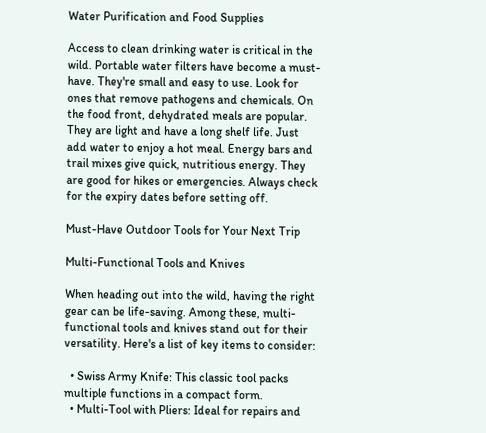Water Purification and Food Supplies

Access to clean drinking water is critical in the wild. Portable water filters have become a must-have. They're small and easy to use. Look for ones that remove pathogens and chemicals. On the food front, dehydrated meals are popular. They are light and have a long shelf life. Just add water to enjoy a hot meal. Energy bars and trail mixes give quick, nutritious energy. They are good for hikes or emergencies. Always check for the expiry dates before setting off.

Must-Have Outdoor Tools for Your Next Trip

Multi-Functional Tools and Knives

When heading out into the wild, having the right gear can be life-saving. Among these, multi-functional tools and knives stand out for their versatility. Here's a list of key items to consider:

  • Swiss Army Knife: This classic tool packs multiple functions in a compact form.
  • Multi-Tool with Pliers: Ideal for repairs and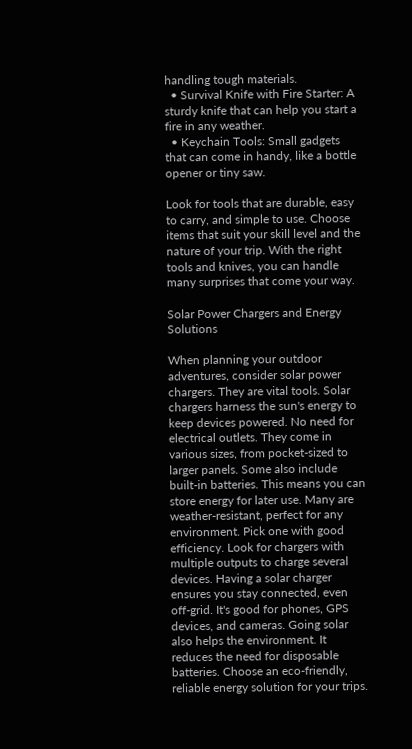handling tough materials.
  • Survival Knife with Fire Starter: A sturdy knife that can help you start a fire in any weather.
  • Keychain Tools: Small gadgets that can come in handy, like a bottle opener or tiny saw.

Look for tools that are durable, easy to carry, and simple to use. Choose items that suit your skill level and the nature of your trip. With the right tools and knives, you can handle many surprises that come your way.

Solar Power Chargers and Energy Solutions

When planning your outdoor adventures, consider solar power chargers. They are vital tools. Solar chargers harness the sun's energy to keep devices powered. No need for electrical outlets. They come in various sizes, from pocket-sized to larger panels. Some also include built-in batteries. This means you can store energy for later use. Many are weather-resistant, perfect for any environment. Pick one with good efficiency. Look for chargers with multiple outputs to charge several devices. Having a solar charger ensures you stay connected, even off-grid. It's good for phones, GPS devices, and cameras. Going solar also helps the environment. It reduces the need for disposable batteries. Choose an eco-friendly, reliable energy solution for your trips.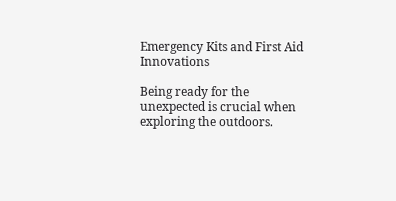Emergency Kits and First Aid Innovations

Being ready for the unexpected is crucial when exploring the outdoors.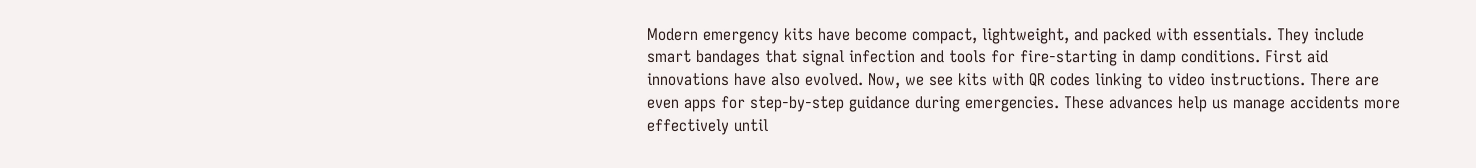Modern emergency kits have become compact, lightweight, and packed with essentials. They include smart bandages that signal infection and tools for fire-starting in damp conditions. First aid innovations have also evolved. Now, we see kits with QR codes linking to video instructions. There are even apps for step-by-step guidance during emergencies. These advances help us manage accidents more effectively until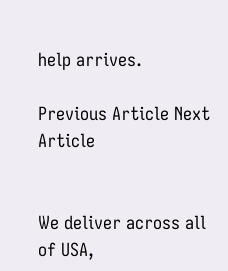help arrives.

Previous Article Next Article


We deliver across all of USA,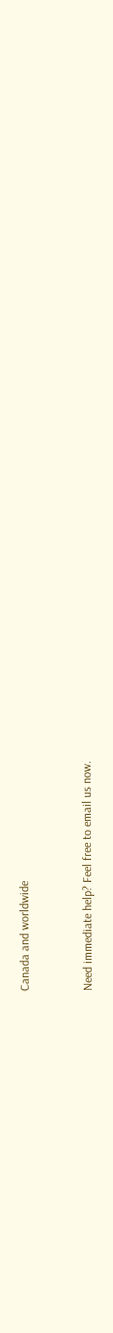Canada and worldwide


Need immediate help? Feel free to email us now.